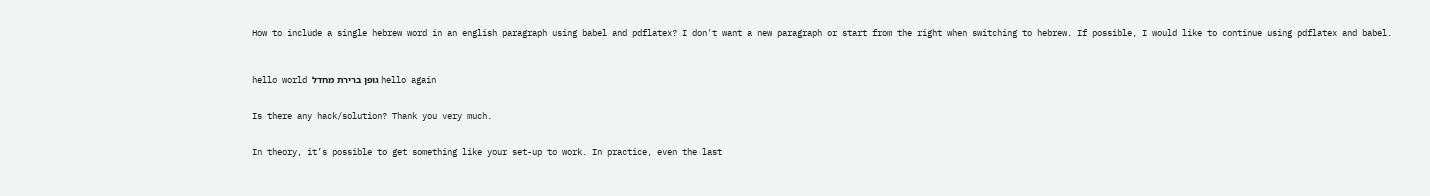How to include a single hebrew word in an english paragraph using babel and pdflatex? I don't want a new paragraph or start from the right when switching to hebrew. If possible, I would like to continue using pdflatex and babel.



hello world גופן ברירת מחדל hello again


Is there any hack/solution? Thank you very much.


In theory, it’s possible to get something like your set-up to work. In practice, even the last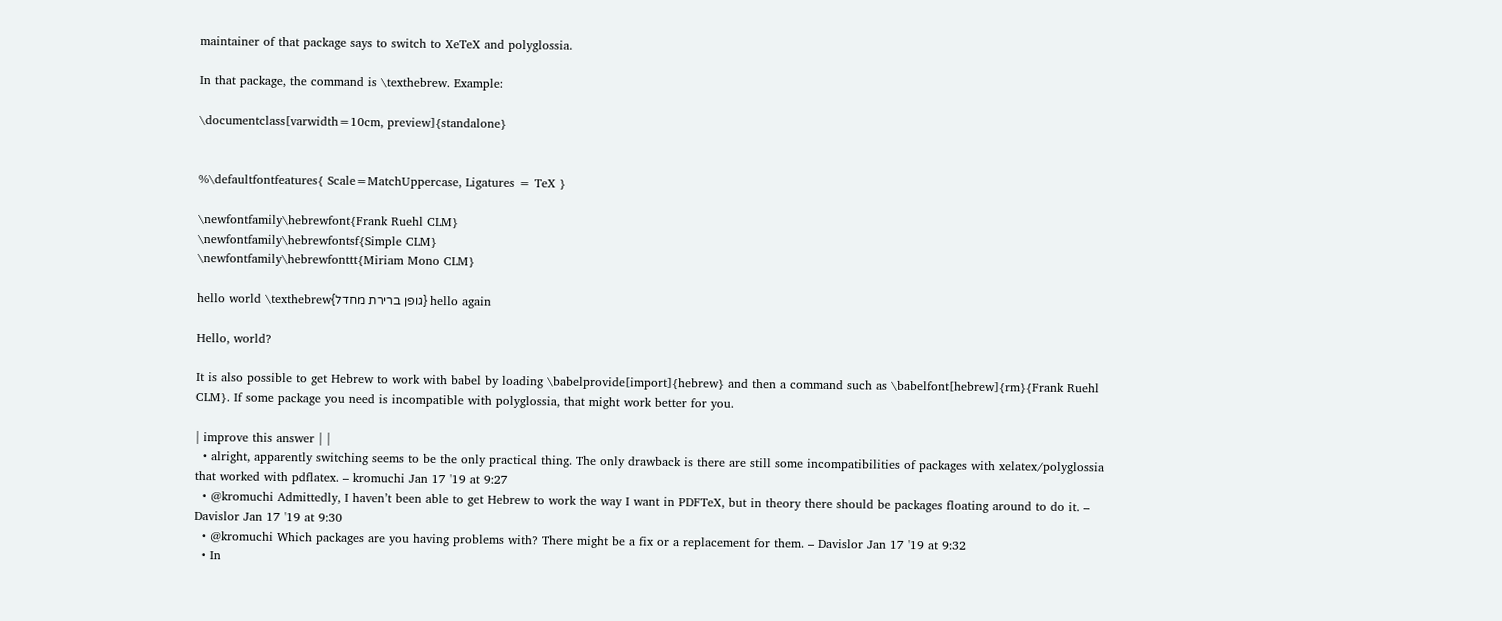maintainer of that package says to switch to XeTeX and polyglossia.

In that package, the command is \texthebrew. Example:

\documentclass[varwidth=10cm, preview]{standalone}


%\defaultfontfeatures{ Scale=MatchUppercase, Ligatures = TeX }

\newfontfamily\hebrewfont{Frank Ruehl CLM}
\newfontfamily\hebrewfontsf{Simple CLM}
\newfontfamily\hebrewfonttt{Miriam Mono CLM}

hello world \texthebrew{גופן ברירת מחדל} hello again

Hello, world?

It is also possible to get Hebrew to work with babel by loading \babelprovide[import]{hebrew} and then a command such as \babelfont[hebrew]{rm}{Frank Ruehl CLM}. If some package you need is incompatible with polyglossia, that might work better for you.

| improve this answer | |
  • alright, apparently switching seems to be the only practical thing. The only drawback is there are still some incompatibilities of packages with xelatex/polyglossia that worked with pdflatex. – kromuchi Jan 17 '19 at 9:27
  • @kromuchi Admittedly, I haven’t been able to get Hebrew to work the way I want in PDFTeX, but in theory there should be packages floating around to do it. – Davislor Jan 17 '19 at 9:30
  • @kromuchi Which packages are you having problems with? There might be a fix or a replacement for them. – Davislor Jan 17 '19 at 9:32
  • In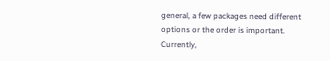general, a few packages need different options or the order is important. Currently,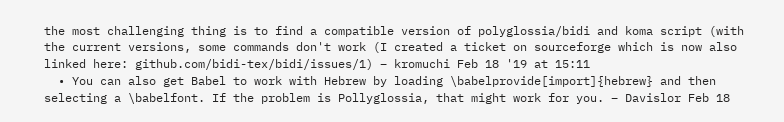the most challenging thing is to find a compatible version of polyglossia/bidi and koma script (with the current versions, some commands don't work (I created a ticket on sourceforge which is now also linked here: github.com/bidi-tex/bidi/issues/1) – kromuchi Feb 18 '19 at 15:11
  • You can also get Babel to work with Hebrew by loading \babelprovide[import]{hebrew} and then selecting a \babelfont. If the problem is Pollyglossia, that might work for you. – Davislor Feb 18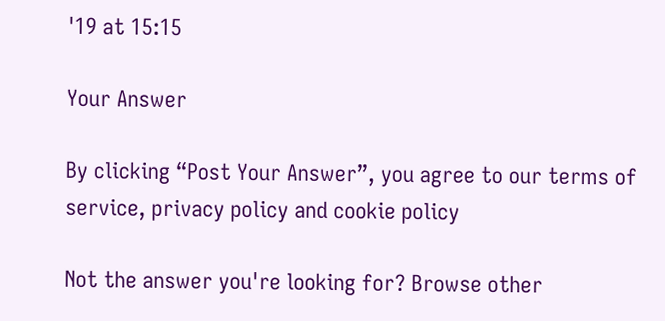'19 at 15:15

Your Answer

By clicking “Post Your Answer”, you agree to our terms of service, privacy policy and cookie policy

Not the answer you're looking for? Browse other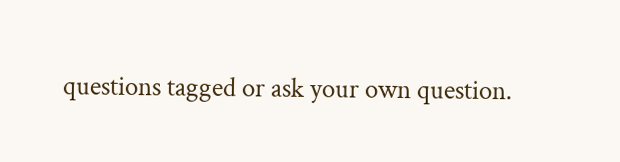questions tagged or ask your own question.